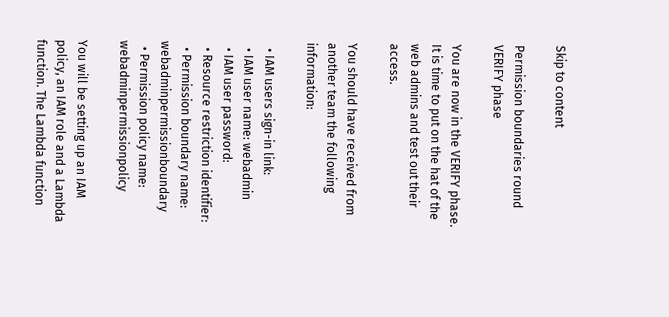Skip to content

Permission boundaries round VERIFY phase

You are now in the VERIFY phase. It is time to put on the hat of the web admins and test out their access.

You should have received from another team the following information:

  • IAM users sign-in link:
  • IAM user name: webadmin
  • IAM user password:
  • Resource restriction identifier:
  • Permission boundary name: webadminpermissionboundary
  • Permission policy name: webadminpermissionpolicy

You will be setting up an IAM policy, an IAM role and a Lambda function. The Lambda function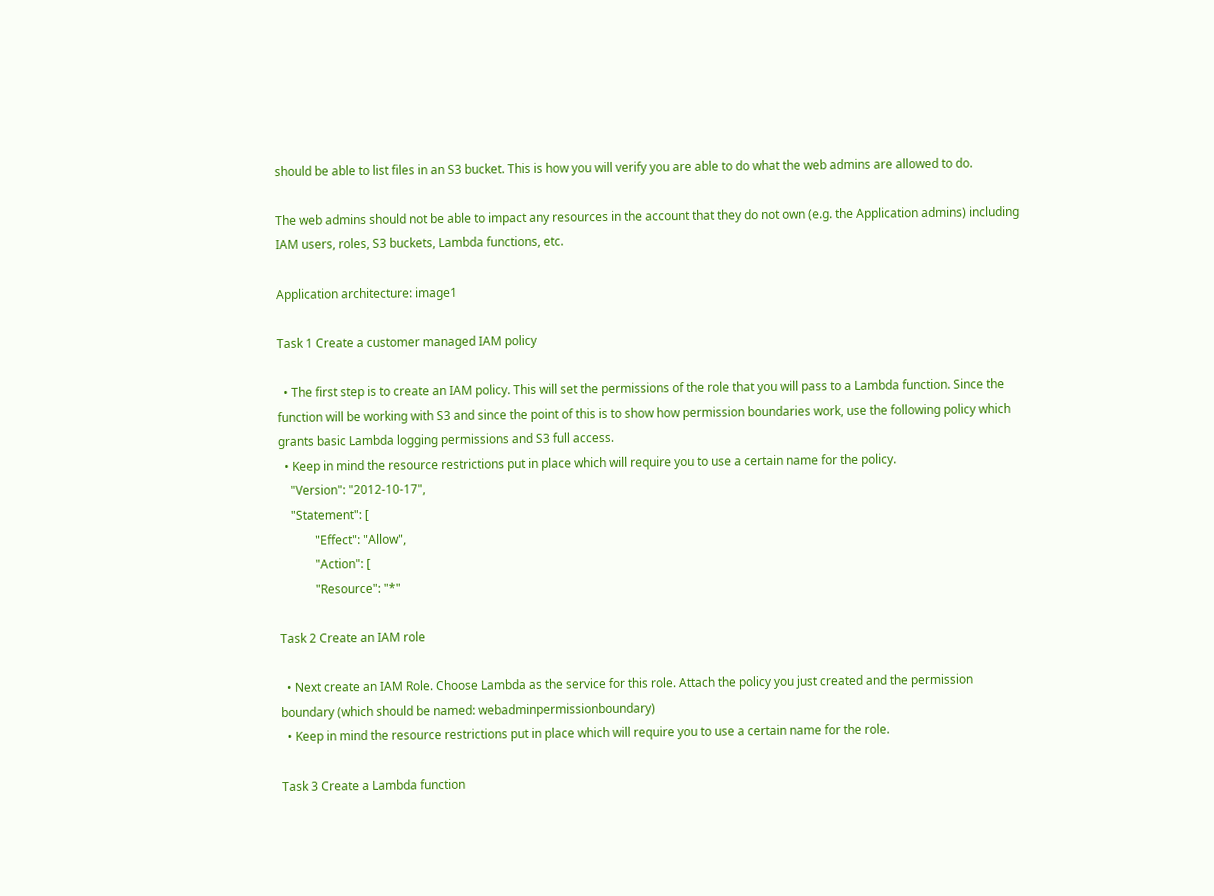should be able to list files in an S3 bucket. This is how you will verify you are able to do what the web admins are allowed to do.

The web admins should not be able to impact any resources in the account that they do not own (e.g. the Application admins) including IAM users, roles, S3 buckets, Lambda functions, etc.

Application architecture: image1

Task 1 Create a customer managed IAM policy

  • The first step is to create an IAM policy. This will set the permissions of the role that you will pass to a Lambda function. Since the function will be working with S3 and since the point of this is to show how permission boundaries work, use the following policy which grants basic Lambda logging permissions and S3 full access.
  • Keep in mind the resource restrictions put in place which will require you to use a certain name for the policy.
    "Version": "2012-10-17",
    "Statement": [
            "Effect": "Allow",
            "Action": [
            "Resource": "*"

Task 2 Create an IAM role

  • Next create an IAM Role. Choose Lambda as the service for this role. Attach the policy you just created and the permission boundary (which should be named: webadminpermissionboundary)
  • Keep in mind the resource restrictions put in place which will require you to use a certain name for the role.

Task 3 Create a Lambda function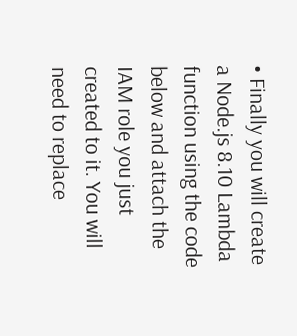• Finally you will create a Node.js 8.10 Lambda function using the code below and attach the IAM role you just created to it. You will need to replace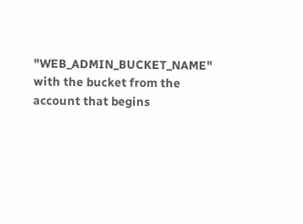"WEB_ADMIN_BUCKET_NAME" with the bucket from the account that begins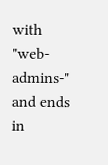with "web-admins-" and ends in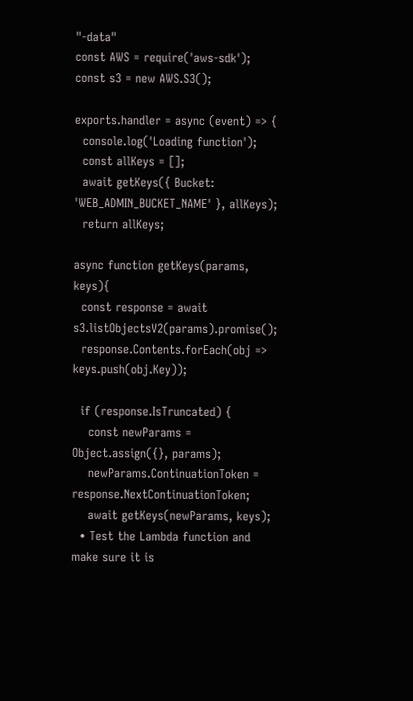"-data"
const AWS = require('aws-sdk');
const s3 = new AWS.S3();

exports.handler = async (event) => {
  console.log('Loading function');
  const allKeys = [];
  await getKeys({ Bucket: 'WEB_ADMIN_BUCKET_NAME' }, allKeys);
  return allKeys;

async function getKeys(params, keys){
  const response = await s3.listObjectsV2(params).promise();
  response.Contents.forEach(obj => keys.push(obj.Key));

  if (response.IsTruncated) {
    const newParams = Object.assign({}, params);
    newParams.ContinuationToken = response.NextContinuationToken;
    await getKeys(newParams, keys);
  • Test the Lambda function and make sure it is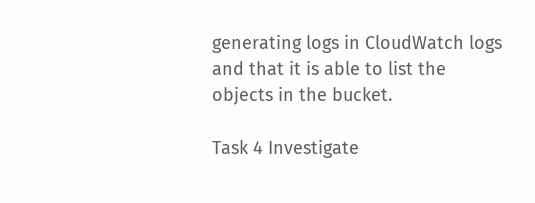generating logs in CloudWatch logs and that it is able to list the objects in the bucket.

Task 4 Investigate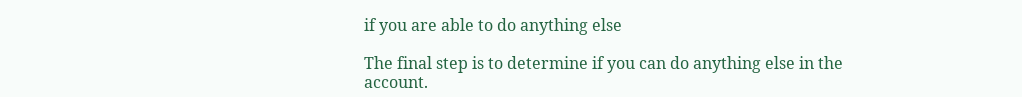if you are able to do anything else

The final step is to determine if you can do anything else in the account.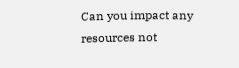Can you impact any resources not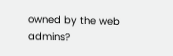owned by the web admins?